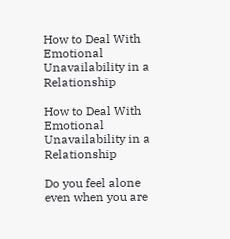How to Deal With Emotional Unavailability in a Relationship

How to Deal With Emotional Unavailability in a Relationship

Do you feel alone even when you are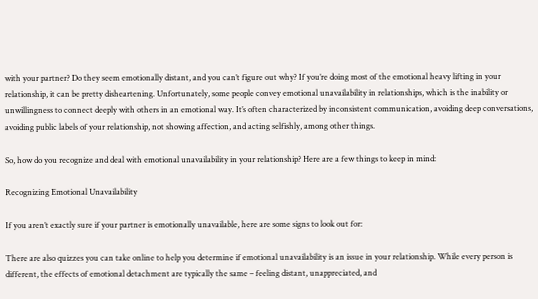with your partner? Do they seem emotionally distant, and you can’t figure out why? If you’re doing most of the emotional heavy lifting in your relationship, it can be pretty disheartening. Unfortunately, some people convey emotional unavailability in relationships, which is the inability or unwillingness to connect deeply with others in an emotional way. It’s often characterized by inconsistent communication, avoiding deep conversations, avoiding public labels of your relationship, not showing affection, and acting selfishly, among other things.

So, how do you recognize and deal with emotional unavailability in your relationship? Here are a few things to keep in mind:

Recognizing Emotional Unavailability

If you aren’t exactly sure if your partner is emotionally unavailable, here are some signs to look out for:

There are also quizzes you can take online to help you determine if emotional unavailability is an issue in your relationship. While every person is different, the effects of emotional detachment are typically the same – feeling distant, unappreciated, and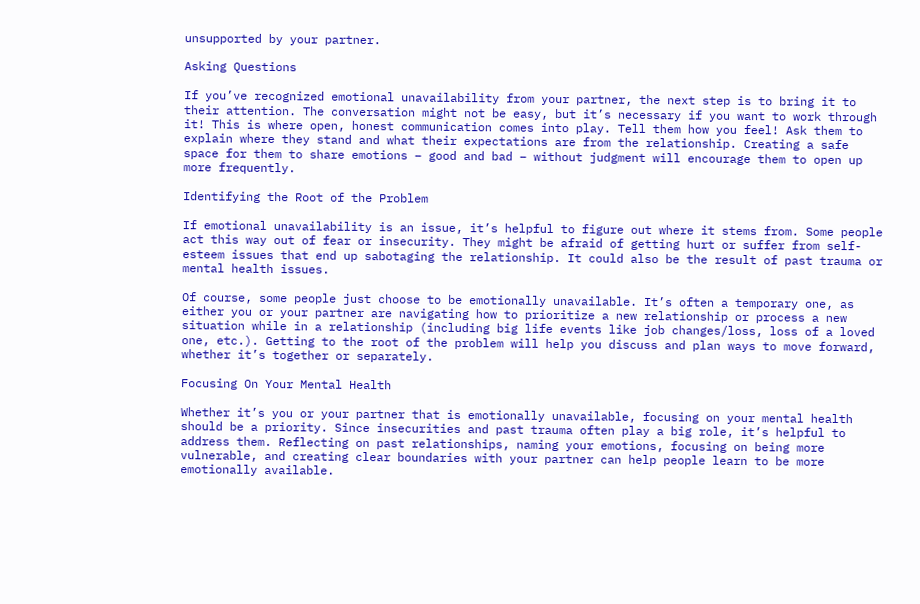unsupported by your partner.

Asking Questions

If you’ve recognized emotional unavailability from your partner, the next step is to bring it to their attention. The conversation might not be easy, but it’s necessary if you want to work through it! This is where open, honest communication comes into play. Tell them how you feel! Ask them to explain where they stand and what their expectations are from the relationship. Creating a safe space for them to share emotions – good and bad – without judgment will encourage them to open up more frequently.

Identifying the Root of the Problem

If emotional unavailability is an issue, it’s helpful to figure out where it stems from. Some people act this way out of fear or insecurity. They might be afraid of getting hurt or suffer from self-esteem issues that end up sabotaging the relationship. It could also be the result of past trauma or mental health issues.

Of course, some people just choose to be emotionally unavailable. It’s often a temporary one, as either you or your partner are navigating how to prioritize a new relationship or process a new situation while in a relationship (including big life events like job changes/loss, loss of a loved one, etc.). Getting to the root of the problem will help you discuss and plan ways to move forward, whether it’s together or separately.

Focusing On Your Mental Health

Whether it’s you or your partner that is emotionally unavailable, focusing on your mental health should be a priority. Since insecurities and past trauma often play a big role, it’s helpful to address them. Reflecting on past relationships, naming your emotions, focusing on being more vulnerable, and creating clear boundaries with your partner can help people learn to be more emotionally available.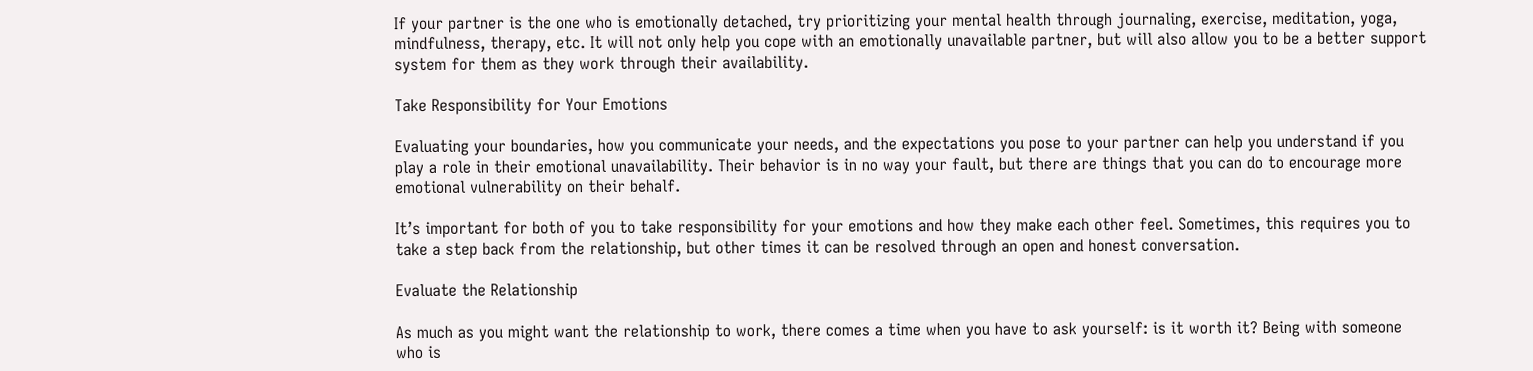If your partner is the one who is emotionally detached, try prioritizing your mental health through journaling, exercise, meditation, yoga, mindfulness, therapy, etc. It will not only help you cope with an emotionally unavailable partner, but will also allow you to be a better support system for them as they work through their availability.

Take Responsibility for Your Emotions

Evaluating your boundaries, how you communicate your needs, and the expectations you pose to your partner can help you understand if you play a role in their emotional unavailability. Their behavior is in no way your fault, but there are things that you can do to encourage more emotional vulnerability on their behalf.

It’s important for both of you to take responsibility for your emotions and how they make each other feel. Sometimes, this requires you to take a step back from the relationship, but other times it can be resolved through an open and honest conversation.

Evaluate the Relationship

As much as you might want the relationship to work, there comes a time when you have to ask yourself: is it worth it? Being with someone who is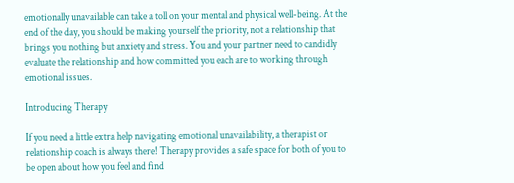emotionally unavailable can take a toll on your mental and physical well-being. At the end of the day, you should be making yourself the priority, not a relationship that brings you nothing but anxiety and stress. You and your partner need to candidly evaluate the relationship and how committed you each are to working through emotional issues.

Introducing Therapy

If you need a little extra help navigating emotional unavailability, a therapist or relationship coach is always there! Therapy provides a safe space for both of you to be open about how you feel and find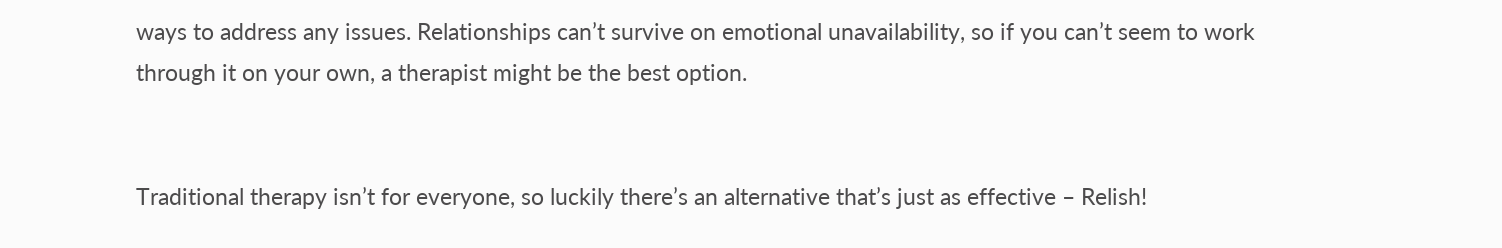ways to address any issues. Relationships can’t survive on emotional unavailability, so if you can’t seem to work through it on your own, a therapist might be the best option.


Traditional therapy isn’t for everyone, so luckily there’s an alternative that’s just as effective – Relish!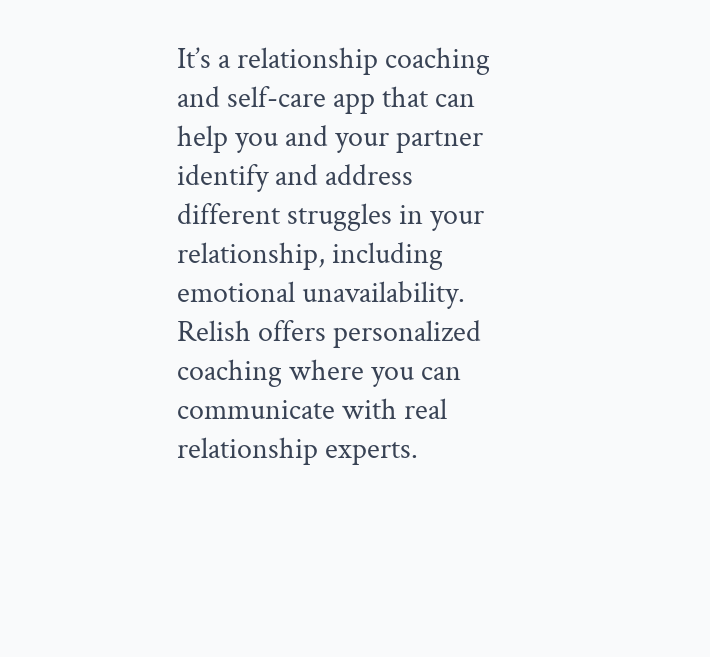It’s a relationship coaching and self-care app that can help you and your partner identify and address different struggles in your relationship, including emotional unavailability. Relish offers personalized coaching where you can communicate with real relationship experts.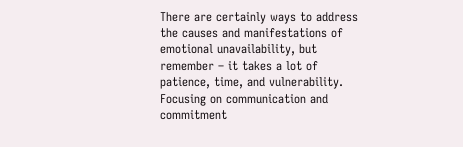There are certainly ways to address the causes and manifestations of emotional unavailability, but remember – it takes a lot of patience, time, and vulnerability. Focusing on communication and commitment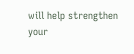will help strengthen your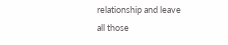relationship and leave all those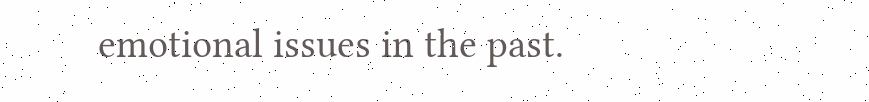emotional issues in the past.